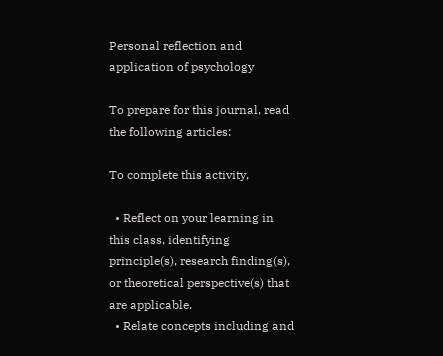Personal reflection and application of psychology

To prepare for this journal, read the following articles:

To complete this activity,

  • Reflect on your learning in this class, identifying principle(s), research finding(s), or theoretical perspective(s) that are applicable.
  • Relate concepts including and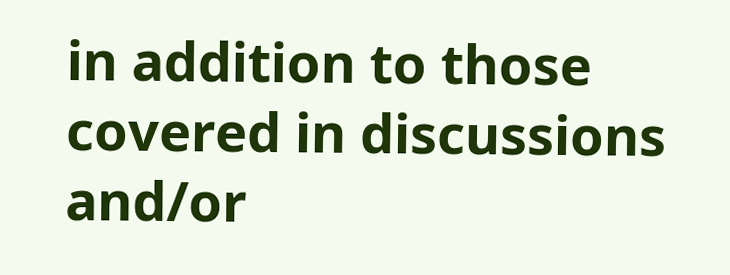in addition to those covered in discussions and/or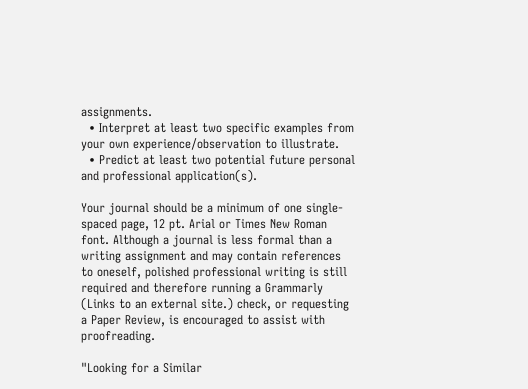assignments.
  • Interpret at least two specific examples from your own experience/observation to illustrate.
  • Predict at least two potential future personal and professional application(s).

Your journal should be a minimum of one single-spaced page, 12 pt. Arial or Times New Roman font. Although a journal is less formal than a writing assignment and may contain references to oneself, polished professional writing is still required and therefore running a Grammarly (Links to an external site.) check, or requesting a Paper Review, is encouraged to assist with proofreading.

"Looking for a Similar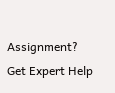Assignment? Get Expert Help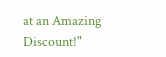at an Amazing Discount!"